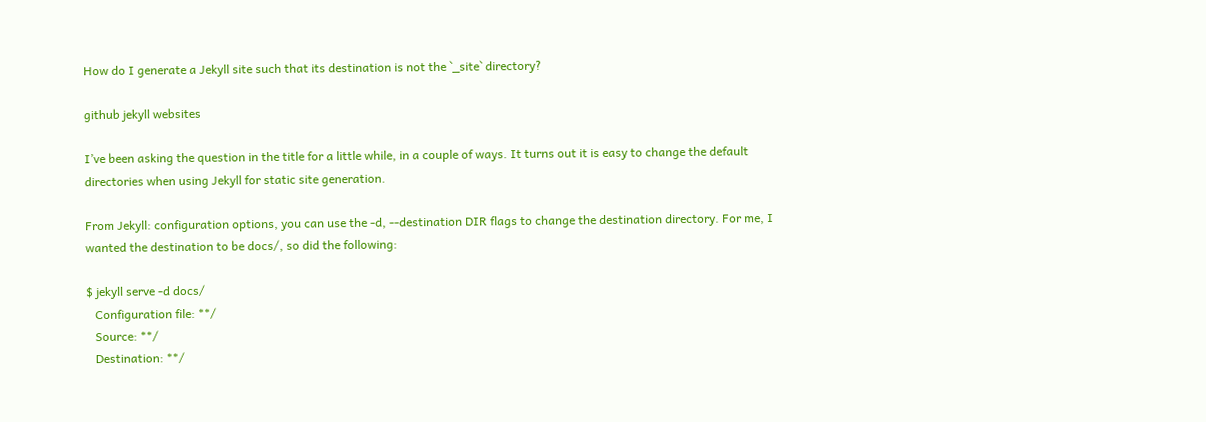How do I generate a Jekyll site such that its destination is not the `_site` directory?

github jekyll websites

I’ve been asking the question in the title for a little while, in a couple of ways. It turns out it is easy to change the default directories when using Jekyll for static site generation.

From Jekyll: configuration options, you can use the -d, --destination DIR flags to change the destination directory. For me, I wanted the destination to be docs/, so did the following:

$ jekyll serve -d docs/
   Configuration file: **/
   Source: **/
   Destination: **/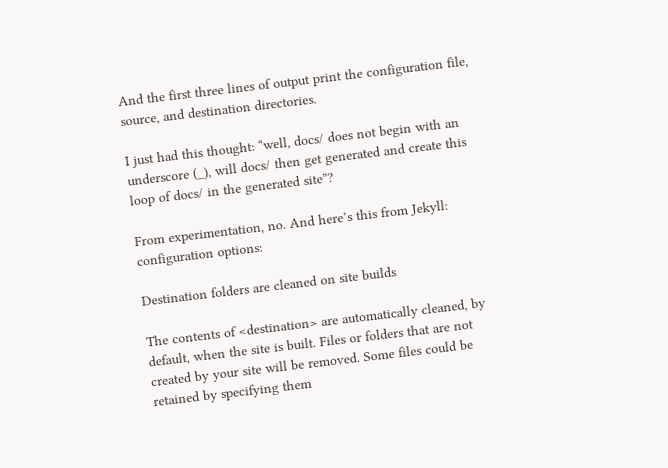And the first three lines of output print the configuration file, source, and destination directories.

I just had this thought: “well, docs/ does not begin with an underscore (_), will docs/ then get generated and create this loop of docs/ in the generated site”?

From experimentation, no. And here’s this from Jekyll: configuration options:

Destination folders are cleaned on site builds

The contents of <destination> are automatically cleaned, by default, when the site is built. Files or folders that are not created by your site will be removed. Some files could be retained by specifying them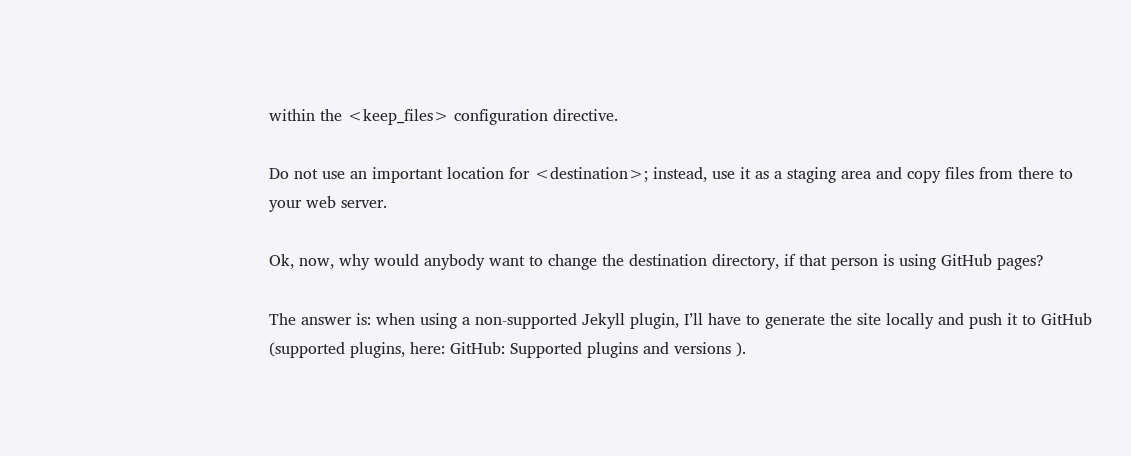within the <keep_files> configuration directive.

Do not use an important location for <destination>; instead, use it as a staging area and copy files from there to your web server.

Ok, now, why would anybody want to change the destination directory, if that person is using GitHub pages?

The answer is: when using a non-supported Jekyll plugin, I’ll have to generate the site locally and push it to GitHub (supported plugins, here: GitHub: Supported plugins and versions ).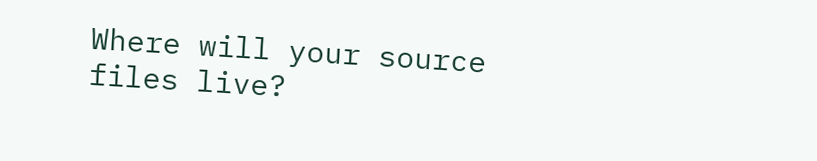Where will your source files live?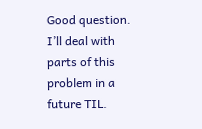Good question. I’ll deal with parts of this problem in a future TIL.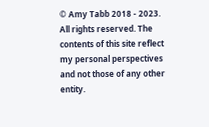© Amy Tabb 2018 - 2023. All rights reserved. The contents of this site reflect my personal perspectives and not those of any other entity.